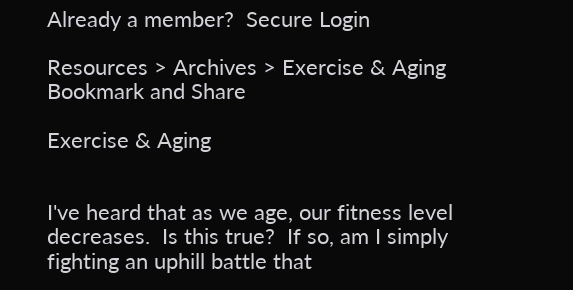Already a member?  Secure Login

Resources > Archives > Exercise & Aging
Bookmark and Share

Exercise & Aging


I've heard that as we age, our fitness level decreases.  Is this true?  If so, am I simply fighting an uphill battle that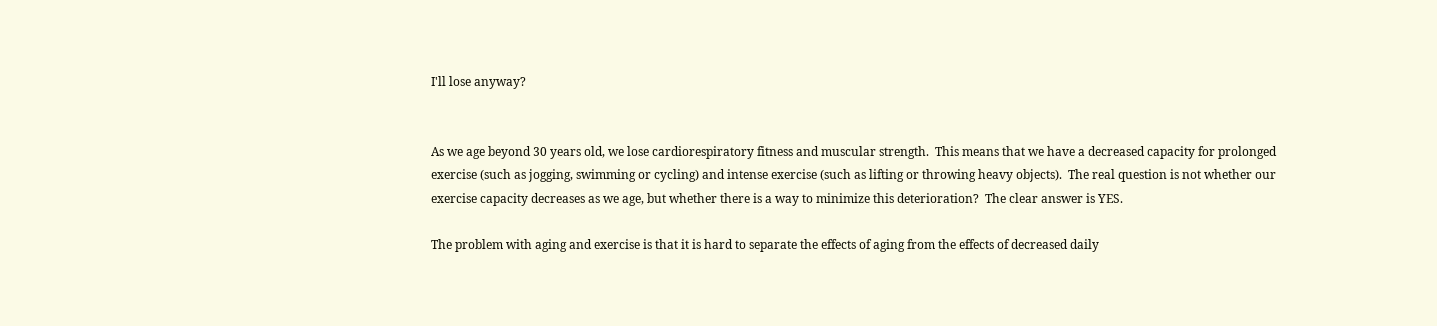I'll lose anyway?


As we age beyond 30 years old, we lose cardiorespiratory fitness and muscular strength.  This means that we have a decreased capacity for prolonged exercise (such as jogging, swimming or cycling) and intense exercise (such as lifting or throwing heavy objects).  The real question is not whether our exercise capacity decreases as we age, but whether there is a way to minimize this deterioration?  The clear answer is YES.

The problem with aging and exercise is that it is hard to separate the effects of aging from the effects of decreased daily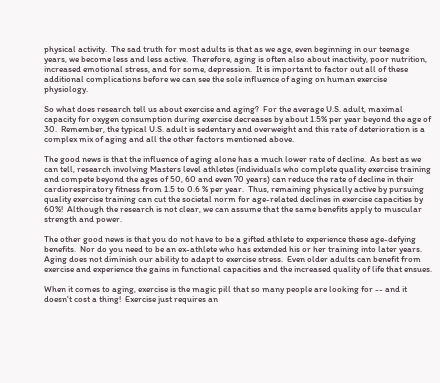physical activity.  The sad truth for most adults is that as we age, even beginning in our teenage years, we become less and less active.  Therefore, aging is often also about inactivity, poor nutrition, increased emotional stress, and for some, depression.  It is important to factor out all of these additional complications before we can see the sole influence of aging on human exercise physiology.

So what does research tell us about exercise and aging?  For the average U.S. adult, maximal capacity for oxygen consumption during exercise decreases by about 1.5% per year beyond the age of 30.  Remember, the typical U.S. adult is sedentary and overweight and this rate of deterioration is a complex mix of aging and all the other factors mentioned above.

The good news is that the influence of aging alone has a much lower rate of decline.  As best as we can tell, research involving Masters level athletes (individuals who complete quality exercise training and compete beyond the ages of 50, 60 and even 70 years) can reduce the rate of decline in their cardiorespiratory fitness from 1.5 to 0.6 % per year.  Thus, remaining physically active by pursuing quality exercise training can cut the societal norm for age-related declines in exercise capacities by 60%!  Although the research is not clear, we can assume that the same benefits apply to muscular strength and power.

The other good news is that you do not have to be a gifted athlete to experience these age-defying benefits.  Nor do you need to be an ex-athlete who has extended his or her training into later years.  Aging does not diminish our ability to adapt to exercise stress.  Even older adults can benefit from exercise and experience the gains in functional capacities and the increased quality of life that ensues.

When it comes to aging, exercise is the magic pill that so many people are looking for -- and it doesn't cost a thing!  Exercise just requires an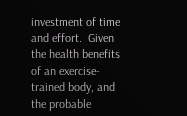investment of time and effort.  Given the health benefits of an exercise-trained body, and the probable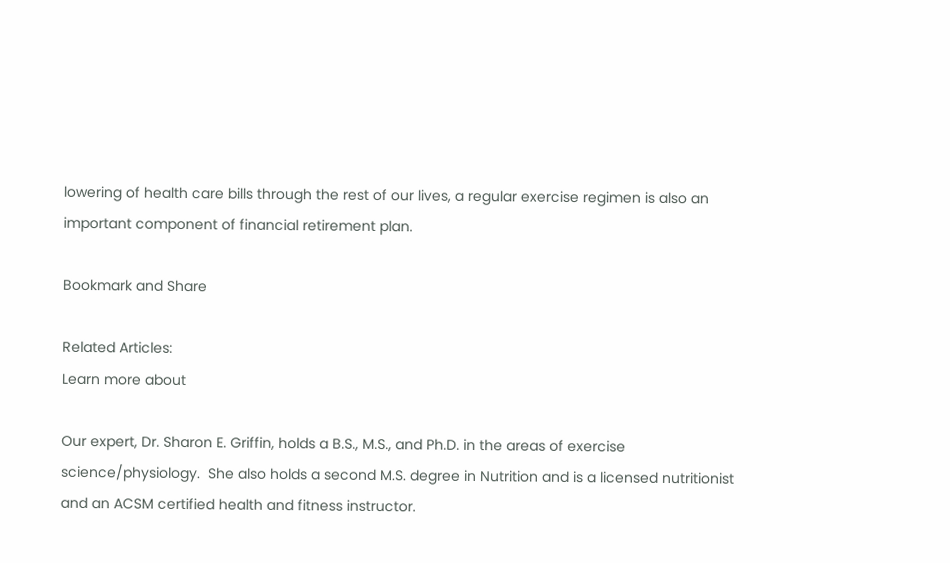lowering of health care bills through the rest of our lives, a regular exercise regimen is also an important component of financial retirement plan.

Bookmark and Share

Related Articles:
Learn more about

Our expert, Dr. Sharon E. Griffin, holds a B.S., M.S., and Ph.D. in the areas of exercise science/physiology.  She also holds a second M.S. degree in Nutrition and is a licensed nutritionist and an ACSM certified health and fitness instructor.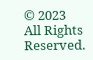© 2023 All Rights Reserved.